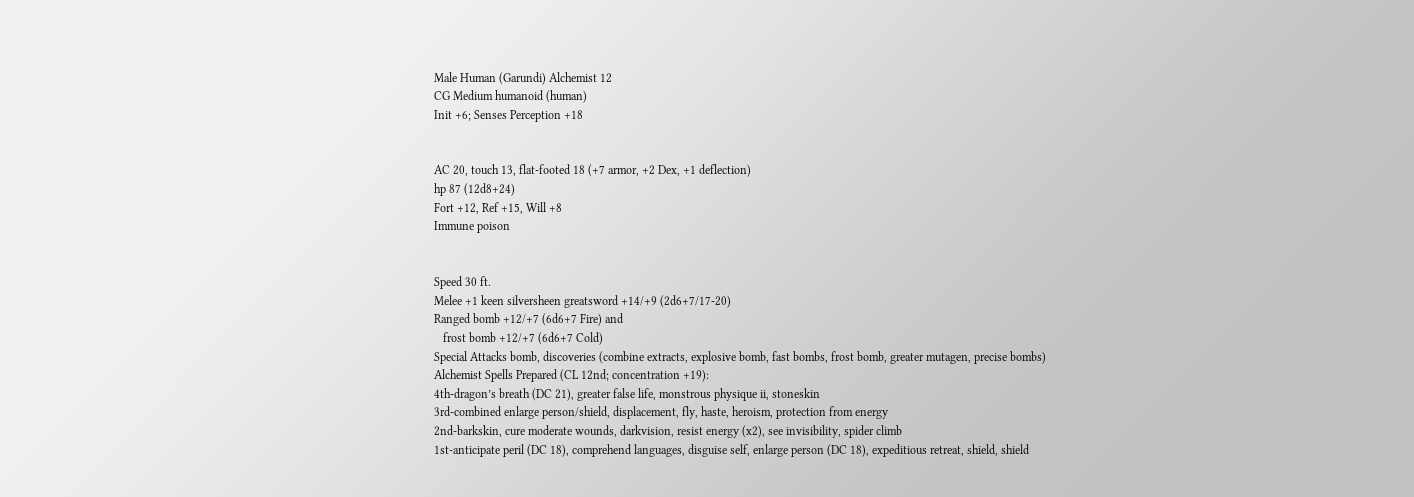Male Human (Garundi) Alchemist 12
CG Medium humanoid (human)
Init +6; Senses Perception +18


AC 20, touch 13, flat-footed 18 (+7 armor, +2 Dex, +1 deflection)
hp 87 (12d8+24)
Fort +12, Ref +15, Will +8
Immune poison


Speed 30 ft.
Melee +1 keen silversheen greatsword +14/+9 (2d6+7/17-20)
Ranged bomb +12/+7 (6d6+7 Fire) and
   frost bomb +12/+7 (6d6+7 Cold)
Special Attacks bomb, discoveries (combine extracts, explosive bomb, fast bombs, frost bomb, greater mutagen, precise bombs)
Alchemist Spells Prepared (CL 12nd; concentration +19):
4th-dragon’s breath (DC 21), greater false life, monstrous physique ii, stoneskin
3rd-combined enlarge person/shield, displacement, fly, haste, heroism, protection from energy
2nd-barkskin, cure moderate wounds, darkvision, resist energy (x2), see invisibility, spider climb
1st-anticipate peril (DC 18), comprehend languages, disguise self, enlarge person (DC 18), expeditious retreat, shield, shield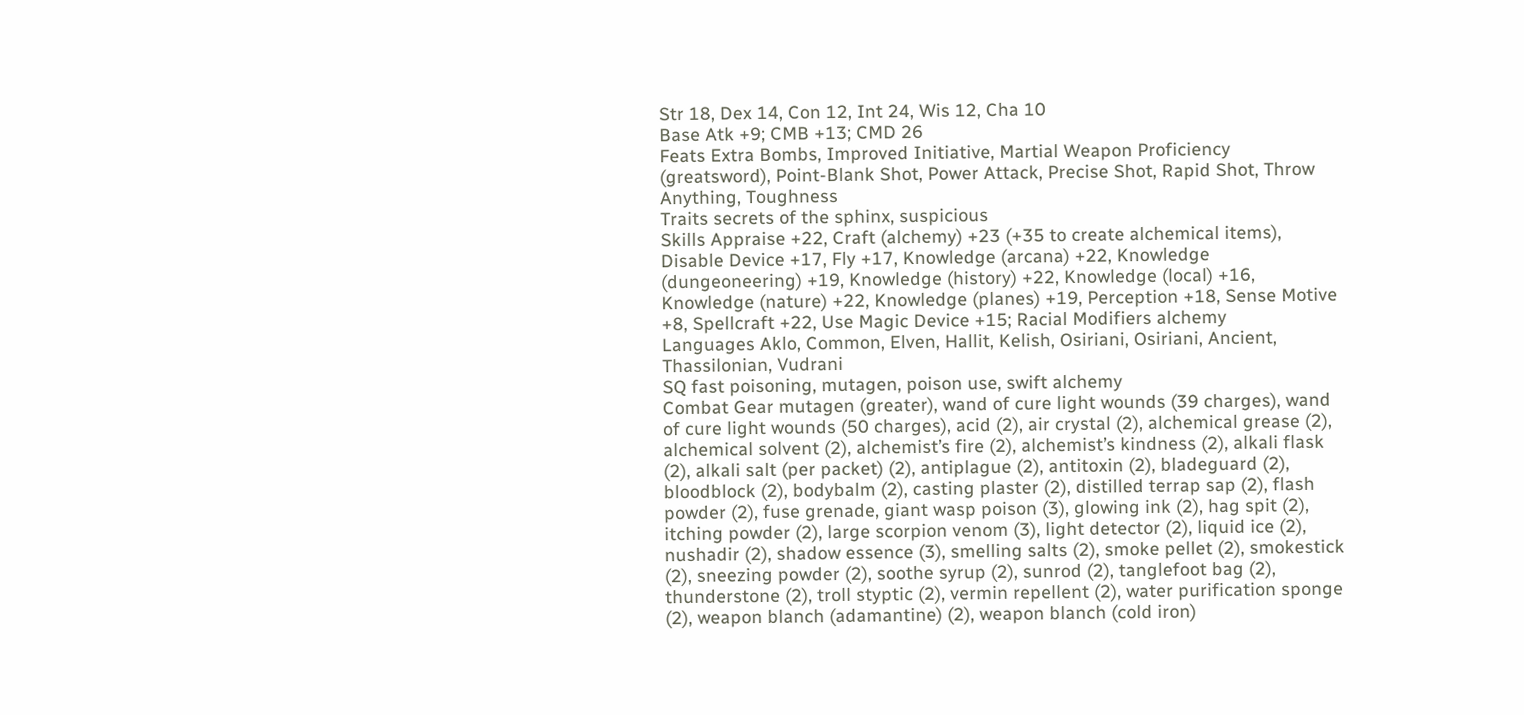Str 18, Dex 14, Con 12, Int 24, Wis 12, Cha 10
Base Atk +9; CMB +13; CMD 26
Feats Extra Bombs, Improved Initiative, Martial Weapon Proficiency (greatsword), Point-Blank Shot, Power Attack, Precise Shot, Rapid Shot, Throw Anything, Toughness
Traits secrets of the sphinx, suspicious
Skills Appraise +22, Craft (alchemy) +23 (+35 to create alchemical items), Disable Device +17, Fly +17, Knowledge (arcana) +22, Knowledge (dungeoneering) +19, Knowledge (history) +22, Knowledge (local) +16, Knowledge (nature) +22, Knowledge (planes) +19, Perception +18, Sense Motive +8, Spellcraft +22, Use Magic Device +15; Racial Modifiers alchemy
Languages Aklo, Common, Elven, Hallit, Kelish, Osiriani, Osiriani, Ancient, Thassilonian, Vudrani
SQ fast poisoning, mutagen, poison use, swift alchemy
Combat Gear mutagen (greater), wand of cure light wounds (39 charges), wand of cure light wounds (50 charges), acid (2), air crystal (2), alchemical grease (2), alchemical solvent (2), alchemist’s fire (2), alchemist’s kindness (2), alkali flask (2), alkali salt (per packet) (2), antiplague (2), antitoxin (2), bladeguard (2), bloodblock (2), bodybalm (2), casting plaster (2), distilled terrap sap (2), flash powder (2), fuse grenade, giant wasp poison (3), glowing ink (2), hag spit (2), itching powder (2), large scorpion venom (3), light detector (2), liquid ice (2), nushadir (2), shadow essence (3), smelling salts (2), smoke pellet (2), smokestick (2), sneezing powder (2), soothe syrup (2), sunrod (2), tanglefoot bag (2), thunderstone (2), troll styptic (2), vermin repellent (2), water purification sponge (2), weapon blanch (adamantine) (2), weapon blanch (cold iron)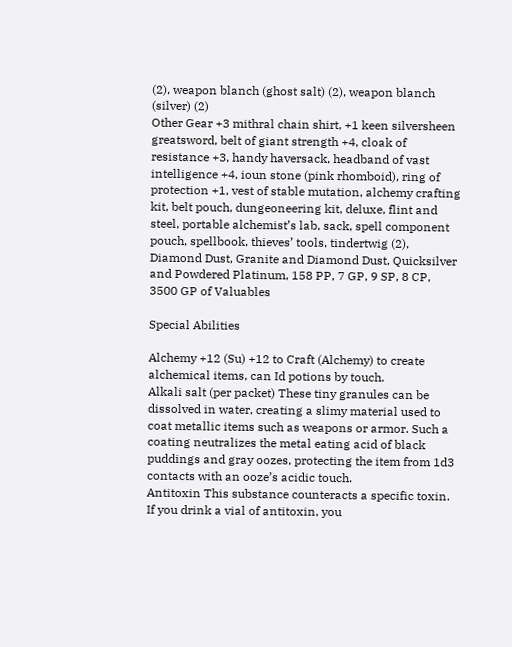(2), weapon blanch (ghost salt) (2), weapon blanch (silver) (2)
Other Gear +3 mithral chain shirt, +1 keen silversheen greatsword, belt of giant strength +4, cloak of resistance +3, handy haversack, headband of vast intelligence +4, ioun stone (pink rhomboid), ring of protection +1, vest of stable mutation, alchemy crafting kit, belt pouch, dungeoneering kit, deluxe, flint and steel, portable alchemist’s lab, sack, spell component pouch, spellbook, thieves’ tools, tindertwig (2), Diamond Dust, Granite and Diamond Dust, Quicksilver and Powdered Platinum, 158 PP, 7 GP, 9 SP, 8 CP, 3500 GP of Valuables

Special Abilities

Alchemy +12 (Su) +12 to Craft (Alchemy) to create alchemical items, can Id potions by touch.
Alkali salt (per packet) These tiny granules can be dissolved in water, creating a slimy material used to coat metallic items such as weapons or armor. Such a coating neutralizes the metal eating acid of black puddings and gray oozes, protecting the item from 1d3 contacts with an ooze’s acidic touch.
Antitoxin This substance counteracts a specific toxin. If you drink a vial of antitoxin, you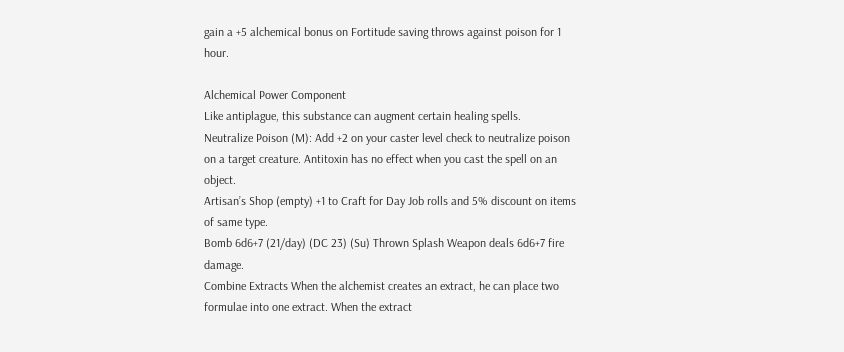gain a +5 alchemical bonus on Fortitude saving throws against poison for 1 hour.

Alchemical Power Component
Like antiplague, this substance can augment certain healing spells.
Neutralize Poison (M): Add +2 on your caster level check to neutralize poison on a target creature. Antitoxin has no effect when you cast the spell on an object.
Artisan’s Shop (empty) +1 to Craft for Day Job rolls and 5% discount on items of same type.
Bomb 6d6+7 (21/day) (DC 23) (Su) Thrown Splash Weapon deals 6d6+7 fire damage.
Combine Extracts When the alchemist creates an extract, he can place two formulae into one extract. When the extract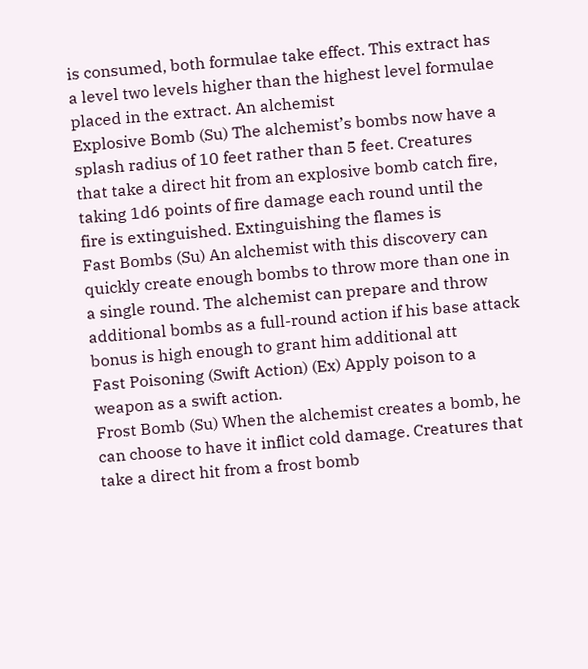is consumed, both formulae take effect. This extract has a level two levels higher than the highest level formulae placed in the extract. An alchemist
Explosive Bomb (Su) The alchemist’s bombs now have a splash radius of 10 feet rather than 5 feet. Creatures that take a direct hit from an explosive bomb catch fire, taking 1d6 points of fire damage each round until the fire is extinguished. Extinguishing the flames is
Fast Bombs (Su) An alchemist with this discovery can quickly create enough bombs to throw more than one in a single round. The alchemist can prepare and throw additional bombs as a full-round action if his base attack bonus is high enough to grant him additional att
Fast Poisoning (Swift Action) (Ex) Apply poison to a weapon as a swift action.
Frost Bomb (Su) When the alchemist creates a bomb, he can choose to have it inflict cold damage. Creatures that take a direct hit from a frost bomb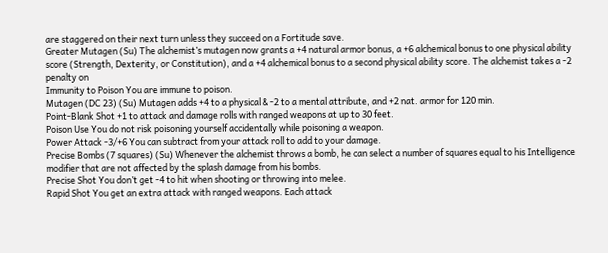are staggered on their next turn unless they succeed on a Fortitude save.
Greater Mutagen (Su) The alchemist’s mutagen now grants a +4 natural armor bonus, a +6 alchemical bonus to one physical ability score (Strength, Dexterity, or Constitution), and a +4 alchemical bonus to a second physical ability score. The alchemist takes a -2 penalty on
Immunity to Poison You are immune to poison.
Mutagen (DC 23) (Su) Mutagen adds +4 to a physical & -2 to a mental attribute, and +2 nat. armor for 120 min.
Point-Blank Shot +1 to attack and damage rolls with ranged weapons at up to 30 feet.
Poison Use You do not risk poisoning yourself accidentally while poisoning a weapon.
Power Attack -3/+6 You can subtract from your attack roll to add to your damage.
Precise Bombs (7 squares) (Su) Whenever the alchemist throws a bomb, he can select a number of squares equal to his Intelligence modifier that are not affected by the splash damage from his bombs.
Precise Shot You don’t get -4 to hit when shooting or throwing into melee.
Rapid Shot You get an extra attack with ranged weapons. Each attack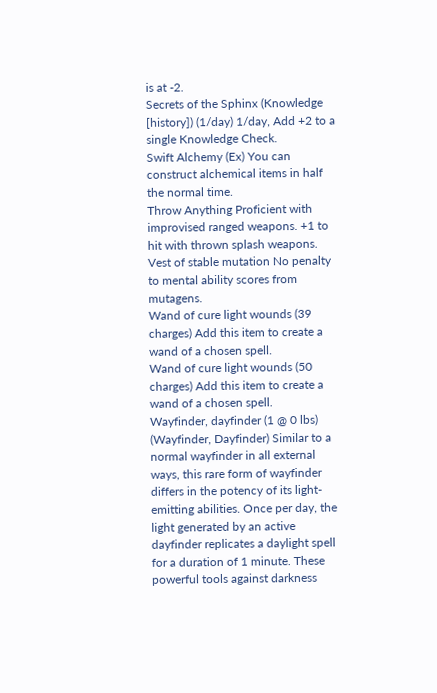is at -2.
Secrets of the Sphinx (Knowledge [history]) (1/day) 1/day, Add +2 to a single Knowledge Check.
Swift Alchemy (Ex) You can construct alchemical items in half the normal time.
Throw Anything Proficient with improvised ranged weapons. +1 to hit with thrown splash weapons.
Vest of stable mutation No penalty to mental ability scores from mutagens.
Wand of cure light wounds (39 charges) Add this item to create a wand of a chosen spell.
Wand of cure light wounds (50 charges) Add this item to create a wand of a chosen spell.
Wayfinder, dayfinder (1 @ 0 lbs) (Wayfinder, Dayfinder) Similar to a normal wayfinder in all external ways, this rare form of wayfinder differs in the potency of its light-emitting abilities. Once per day, the light generated by an active dayfinder replicates a daylight spell for a duration of 1 minute. These powerful tools against darkness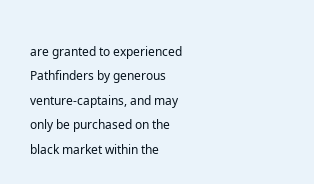are granted to experienced Pathfinders by generous venture-captains, and may only be purchased on the black market within the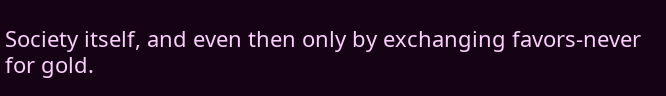Society itself, and even then only by exchanging favors-never for gold.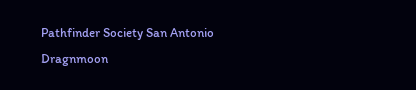Pathfinder Society San Antonio Dragnmoon